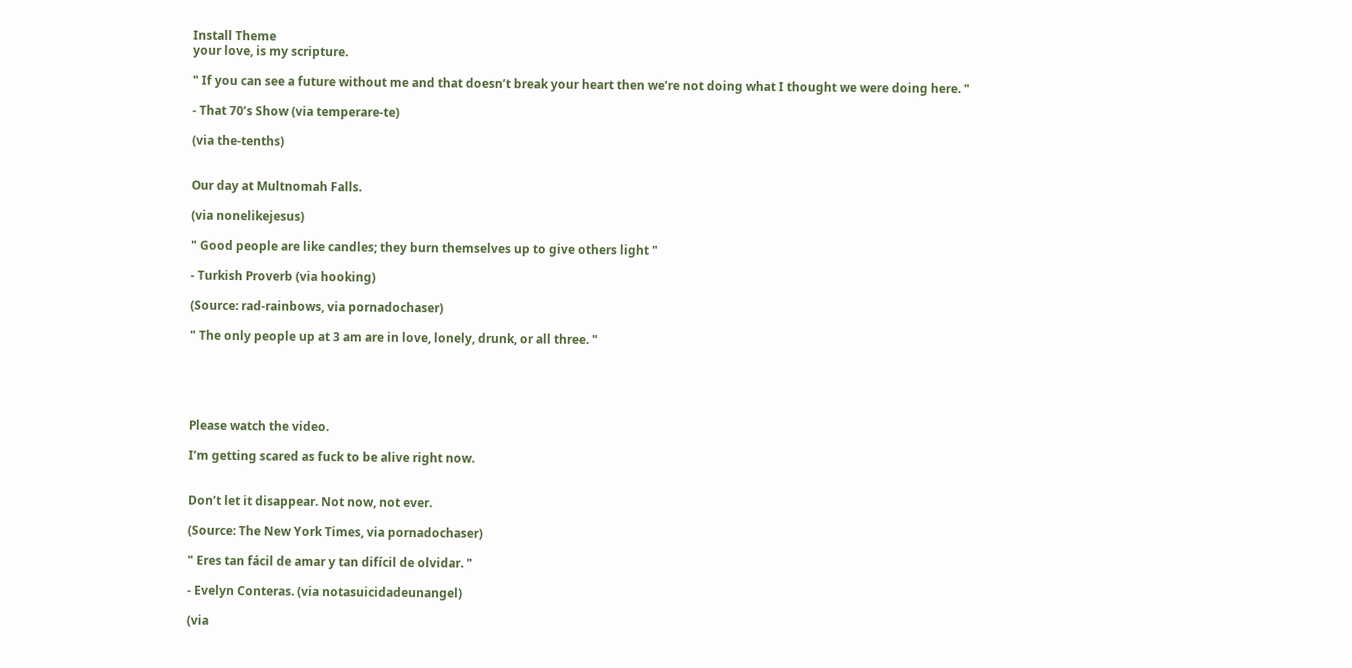Install Theme
your love, is my scripture.

" If you can see a future without me and that doesn’t break your heart then we’re not doing what I thought we were doing here. "

- That 70’s Show (via temperare-te)

(via the-tenths)


Our day at Multnomah Falls.

(via nonelikejesus)

" Good people are like candles; they burn themselves up to give others light "

- Turkish Proverb (via hooking)

(Source: rad-rainbows, via pornadochaser)

" The only people up at 3 am are in love, lonely, drunk, or all three. "





Please watch the video.

I’m getting scared as fuck to be alive right now.


Don’t let it disappear. Not now, not ever.

(Source: The New York Times, via pornadochaser)

" Eres tan fácil de amar y tan difícil de olvidar. "

- Evelyn Conteras. (via notasuicidadeunangel)

(via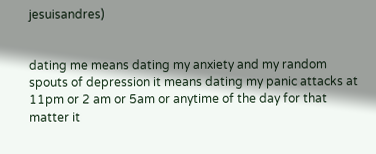jesuisandres)


dating me means dating my anxiety and my random spouts of depression it means dating my panic attacks at 11pm or 2 am or 5am or anytime of the day for that matter it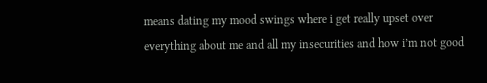means dating my mood swings where i get really upset over everything about me and all my insecurities and how i’m not good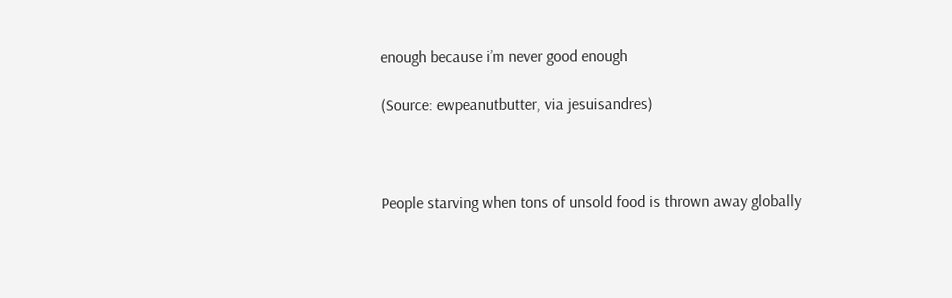enough because i’m never good enough

(Source: ewpeanutbutter, via jesuisandres)



People starving when tons of unsold food is thrown away globally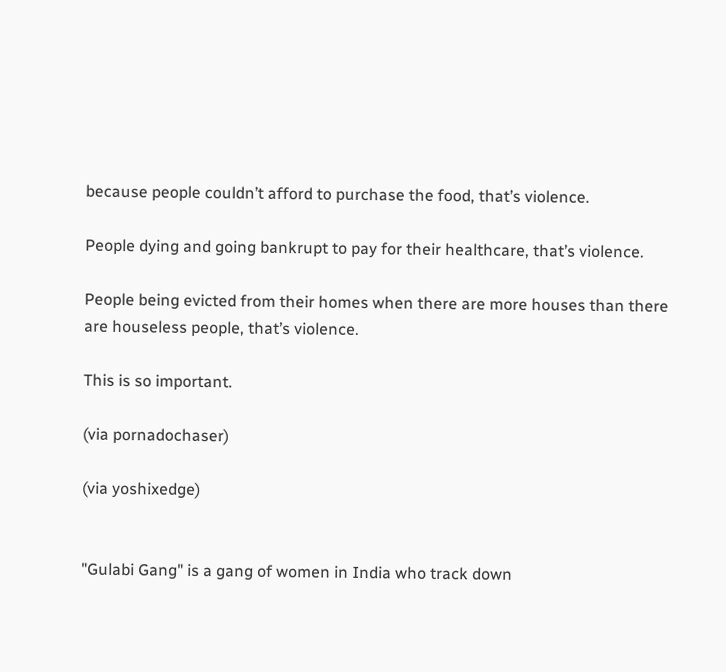because people couldn’t afford to purchase the food, that’s violence.

People dying and going bankrupt to pay for their healthcare, that’s violence.

People being evicted from their homes when there are more houses than there are houseless people, that’s violence.

This is so important.

(via pornadochaser)

(via yoshixedge)


"Gulabi Gang" is a gang of women in India who track down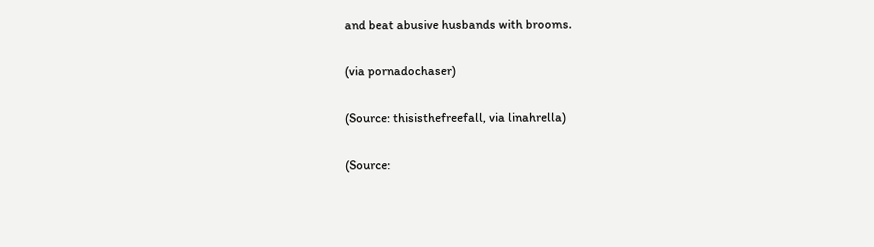and beat abusive husbands with brooms.

(via pornadochaser)

(Source: thisisthefreefall, via linahrella)

(Source: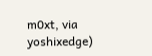m0xt, via yoshixedge)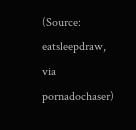(Source: eatsleepdraw, via pornadochaser)